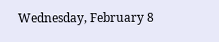Wednesday, February 8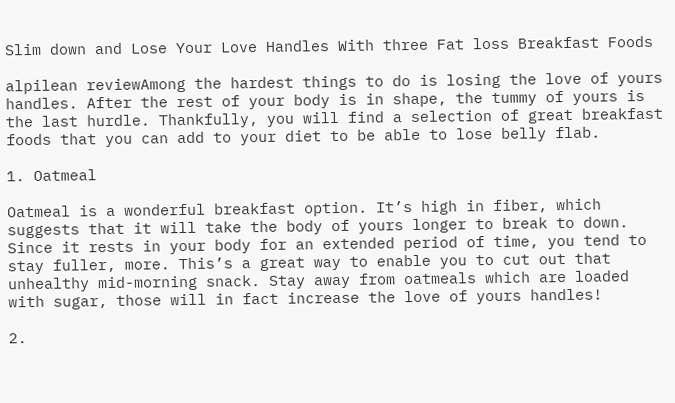Slim down and Lose Your Love Handles With three Fat loss Breakfast Foods

alpilean reviewAmong the hardest things to do is losing the love of yours handles. After the rest of your body is in shape, the tummy of yours is the last hurdle. Thankfully, you will find a selection of great breakfast foods that you can add to your diet to be able to lose belly flab.

1. Oatmeal

Oatmeal is a wonderful breakfast option. It’s high in fiber, which suggests that it will take the body of yours longer to break to down. Since it rests in your body for an extended period of time, you tend to stay fuller, more. This’s a great way to enable you to cut out that unhealthy mid-morning snack. Stay away from oatmeals which are loaded with sugar, those will in fact increase the love of yours handles!

2.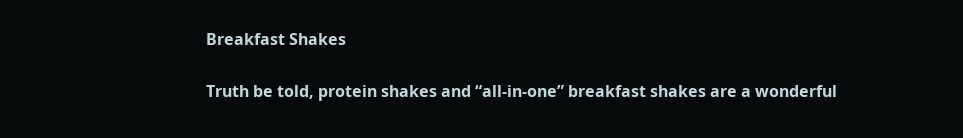Breakfast Shakes

Truth be told, protein shakes and “all-in-one” breakfast shakes are a wonderful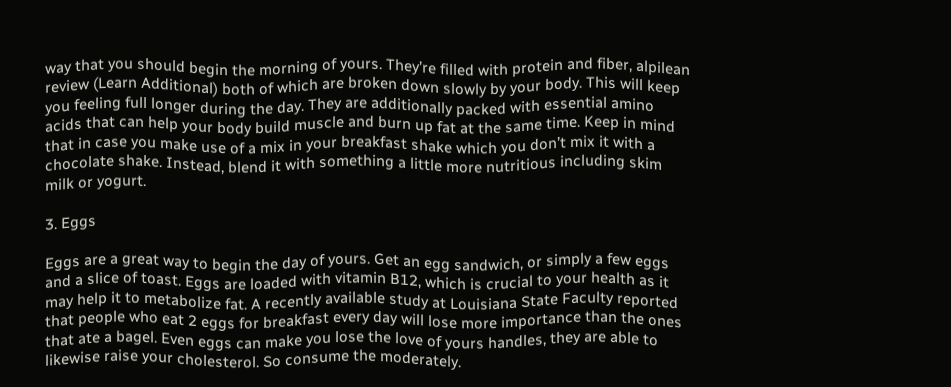way that you should begin the morning of yours. They’re filled with protein and fiber, alpilean review (Learn Additional) both of which are broken down slowly by your body. This will keep you feeling full longer during the day. They are additionally packed with essential amino acids that can help your body build muscle and burn up fat at the same time. Keep in mind that in case you make use of a mix in your breakfast shake which you don’t mix it with a chocolate shake. Instead, blend it with something a little more nutritious including skim milk or yogurt.

3. Eggs

Eggs are a great way to begin the day of yours. Get an egg sandwich, or simply a few eggs and a slice of toast. Eggs are loaded with vitamin B12, which is crucial to your health as it may help it to metabolize fat. A recently available study at Louisiana State Faculty reported that people who eat 2 eggs for breakfast every day will lose more importance than the ones that ate a bagel. Even eggs can make you lose the love of yours handles, they are able to likewise raise your cholesterol. So consume the moderately.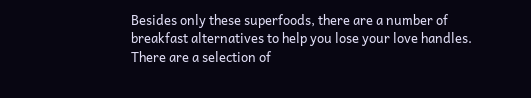Besides only these superfoods, there are a number of breakfast alternatives to help you lose your love handles. There are a selection of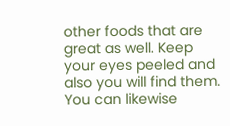other foods that are great as well. Keep your eyes peeled and also you will find them. You can likewise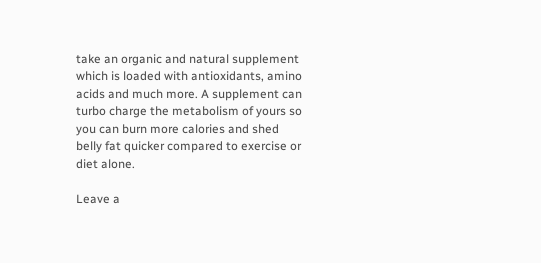take an organic and natural supplement which is loaded with antioxidants, amino acids and much more. A supplement can turbo charge the metabolism of yours so you can burn more calories and shed belly fat quicker compared to exercise or diet alone.

Leave a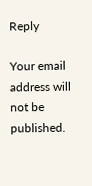Reply

Your email address will not be published.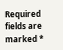Required fields are marked *